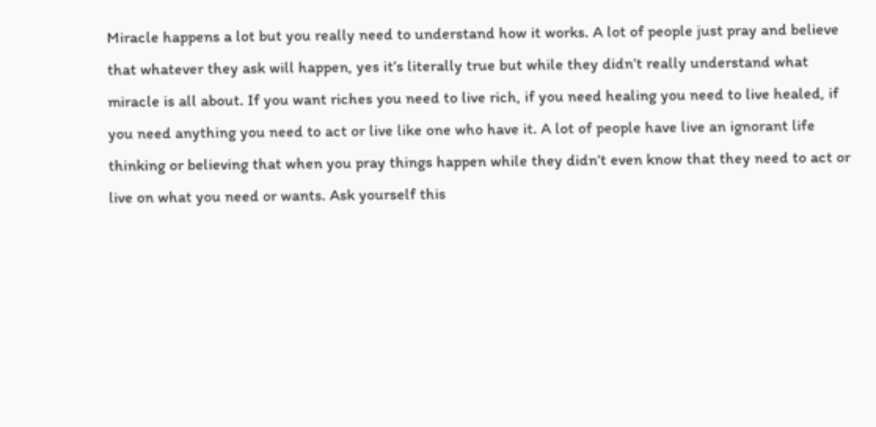Miracle happens a lot but you really need to understand how it works. A lot of people just pray and believe that whatever they ask will happen, yes it’s literally true but while they didn’t really understand what miracle is all about. If you want riches you need to live rich, if you need healing you need to live healed, if you need anything you need to act or live like one who have it. A lot of people have live an ignorant life thinking or believing that when you pray things happen while they didn’t even know that they need to act or live on what you need or wants. Ask yourself this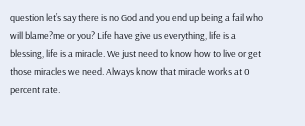question let’s say there is no God and you end up being a fail who will blame?me or you? Life have give us everything, life is a blessing, life is a miracle. We just need to know how to live or get those miracles we need. Always know that miracle works at 0 percent rate.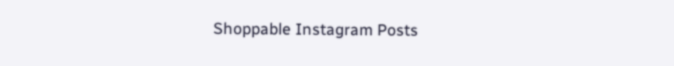Shoppable Instagram Posts